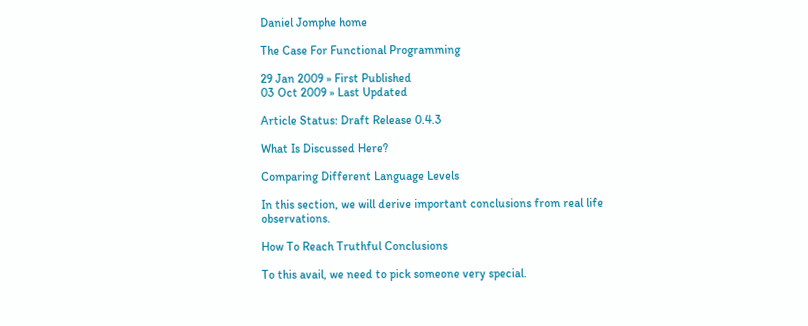Daniel Jomphe home

The Case For Functional Programming

29 Jan 2009 » First Published
03 Oct 2009 » Last Updated

Article Status: Draft Release 0.4.3

What Is Discussed Here?

Comparing Different Language Levels

In this section, we will derive important conclusions from real life observations.

How To Reach Truthful Conclusions

To this avail, we need to pick someone very special.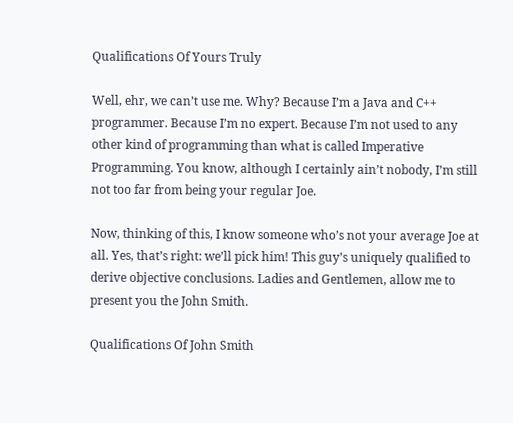Qualifications Of Yours Truly

Well, ehr, we can’t use me. Why? Because I’m a Java and C++ programmer. Because I’m no expert. Because I’m not used to any other kind of programming than what is called Imperative Programming. You know, although I certainly ain’t nobody, I’m still not too far from being your regular Joe.

Now, thinking of this, I know someone who’s not your average Joe at all. Yes, that’s right: we’ll pick him! This guy’s uniquely qualified to derive objective conclusions. Ladies and Gentlemen, allow me to present you the John Smith.

Qualifications Of John Smith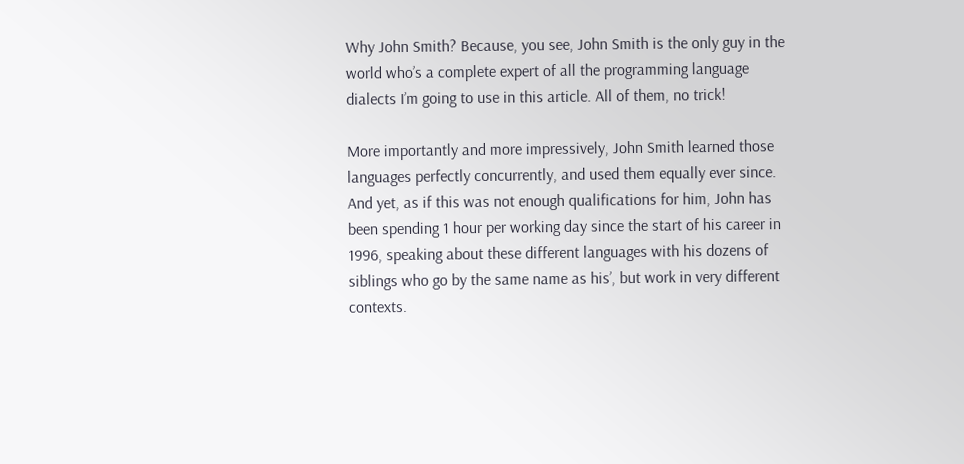Why John Smith? Because, you see, John Smith is the only guy in the world who’s a complete expert of all the programming language dialects I’m going to use in this article. All of them, no trick!

More importantly and more impressively, John Smith learned those languages perfectly concurrently, and used them equally ever since. And yet, as if this was not enough qualifications for him, John has been spending 1 hour per working day since the start of his career in 1996, speaking about these different languages with his dozens of siblings who go by the same name as his’, but work in very different contexts.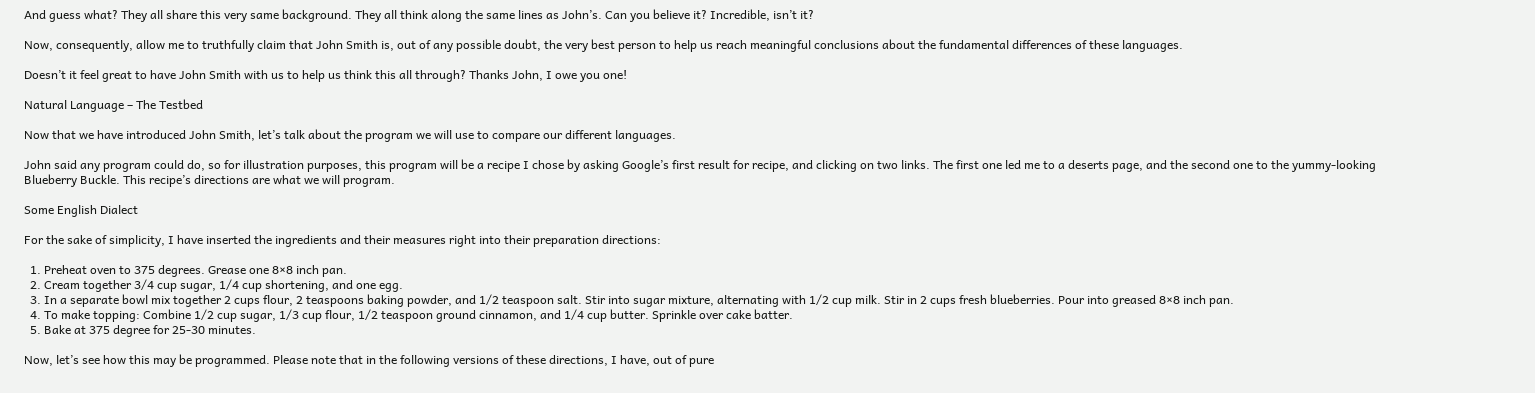And guess what? They all share this very same background. They all think along the same lines as John’s. Can you believe it? Incredible, isn’t it?

Now, consequently, allow me to truthfully claim that John Smith is, out of any possible doubt, the very best person to help us reach meaningful conclusions about the fundamental differences of these languages.

Doesn’t it feel great to have John Smith with us to help us think this all through? Thanks John, I owe you one!

Natural Language – The Testbed

Now that we have introduced John Smith, let’s talk about the program we will use to compare our different languages.

John said any program could do, so for illustration purposes, this program will be a recipe I chose by asking Google’s first result for recipe, and clicking on two links. The first one led me to a deserts page, and the second one to the yummy-looking Blueberry Buckle. This recipe’s directions are what we will program.

Some English Dialect

For the sake of simplicity, I have inserted the ingredients and their measures right into their preparation directions:

  1. Preheat oven to 375 degrees. Grease one 8×8 inch pan.
  2. Cream together 3/4 cup sugar, 1/4 cup shortening, and one egg.
  3. In a separate bowl mix together 2 cups flour, 2 teaspoons baking powder, and 1/2 teaspoon salt. Stir into sugar mixture, alternating with 1/2 cup milk. Stir in 2 cups fresh blueberries. Pour into greased 8×8 inch pan.
  4. To make topping: Combine 1/2 cup sugar, 1/3 cup flour, 1/2 teaspoon ground cinnamon, and 1/4 cup butter. Sprinkle over cake batter.
  5. Bake at 375 degree for 25-30 minutes.

Now, let’s see how this may be programmed. Please note that in the following versions of these directions, I have, out of pure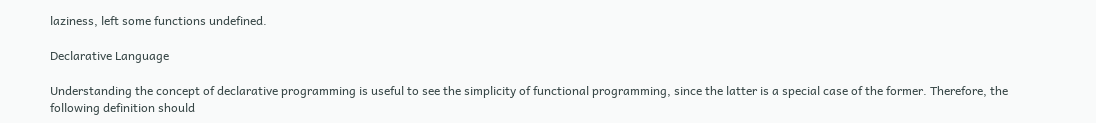laziness, left some functions undefined.

Declarative Language

Understanding the concept of declarative programming is useful to see the simplicity of functional programming, since the latter is a special case of the former. Therefore, the following definition should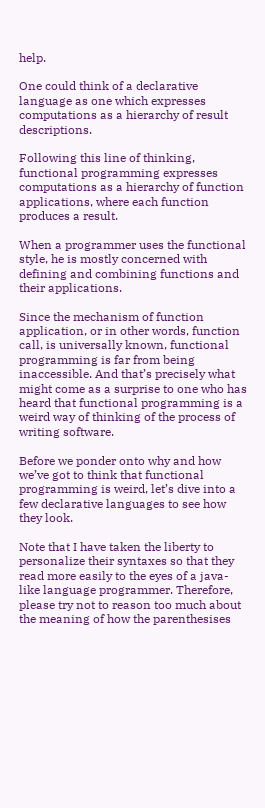help.

One could think of a declarative language as one which expresses computations as a hierarchy of result descriptions.

Following this line of thinking, functional programming expresses computations as a hierarchy of function applications, where each function produces a result.

When a programmer uses the functional style, he is mostly concerned with defining and combining functions and their applications.

Since the mechanism of function application, or in other words, function call, is universally known, functional programming is far from being inaccessible. And that’s precisely what might come as a surprise to one who has heard that functional programming is a weird way of thinking of the process of writing software.

Before we ponder onto why and how we’ve got to think that functional programming is weird, let’s dive into a few declarative languages to see how they look.

Note that I have taken the liberty to personalize their syntaxes so that they read more easily to the eyes of a java-like language programmer. Therefore, please try not to reason too much about the meaning of how the parenthesises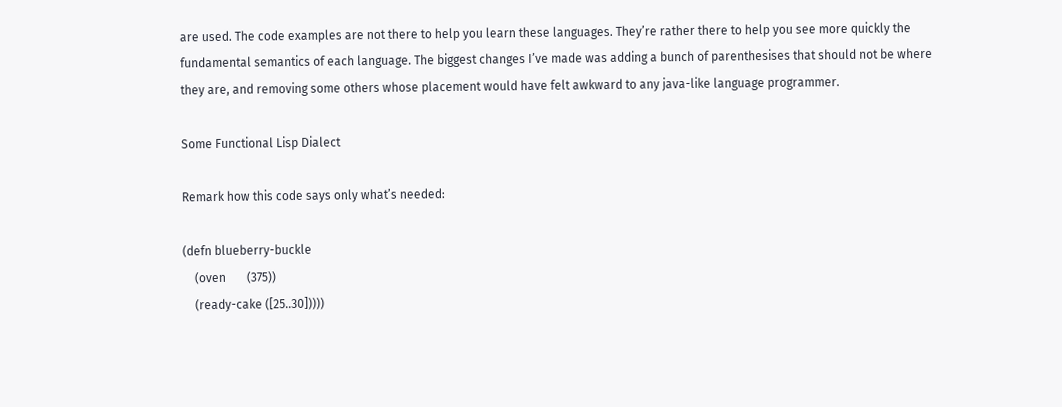are used. The code examples are not there to help you learn these languages. They’re rather there to help you see more quickly the fundamental semantics of each language. The biggest changes I’ve made was adding a bunch of parenthesises that should not be where they are, and removing some others whose placement would have felt awkward to any java-like language programmer.

Some Functional Lisp Dialect

Remark how this code says only what’s needed:

(defn blueberry-buckle
    (oven       (375))
    (ready-cake ([25..30]))))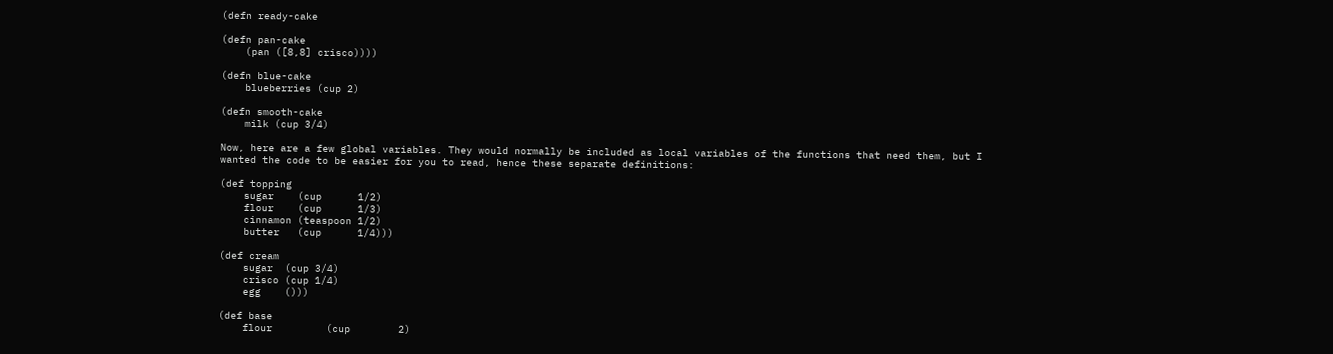(defn ready-cake

(defn pan-cake
    (pan ([8,8] crisco))))

(defn blue-cake
    blueberries (cup 2)

(defn smooth-cake
    milk (cup 3/4)

Now, here are a few global variables. They would normally be included as local variables of the functions that need them, but I wanted the code to be easier for you to read, hence these separate definitions:

(def topping
    sugar    (cup      1/2)
    flour    (cup      1/3)
    cinnamon (teaspoon 1/2)
    butter   (cup      1/4)))

(def cream
    sugar  (cup 3/4)
    crisco (cup 1/4)
    egg    ()))

(def base
    flour         (cup        2)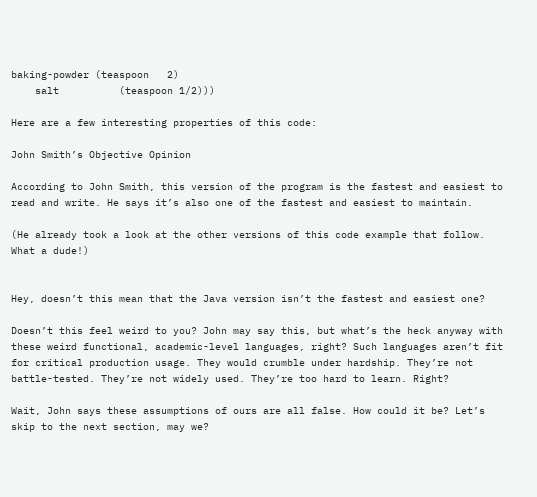baking-powder (teaspoon   2)
    salt          (teaspoon 1/2)))

Here are a few interesting properties of this code:

John Smith’s Objective Opinion

According to John Smith, this version of the program is the fastest and easiest to read and write. He says it’s also one of the fastest and easiest to maintain.

(He already took a look at the other versions of this code example that follow. What a dude!)


Hey, doesn’t this mean that the Java version isn’t the fastest and easiest one?

Doesn’t this feel weird to you? John may say this, but what’s the heck anyway with these weird functional, academic-level languages, right? Such languages aren’t fit for critical production usage. They would crumble under hardship. They’re not battle-tested. They’re not widely used. They’re too hard to learn. Right?

Wait, John says these assumptions of ours are all false. How could it be? Let’s skip to the next section, may we?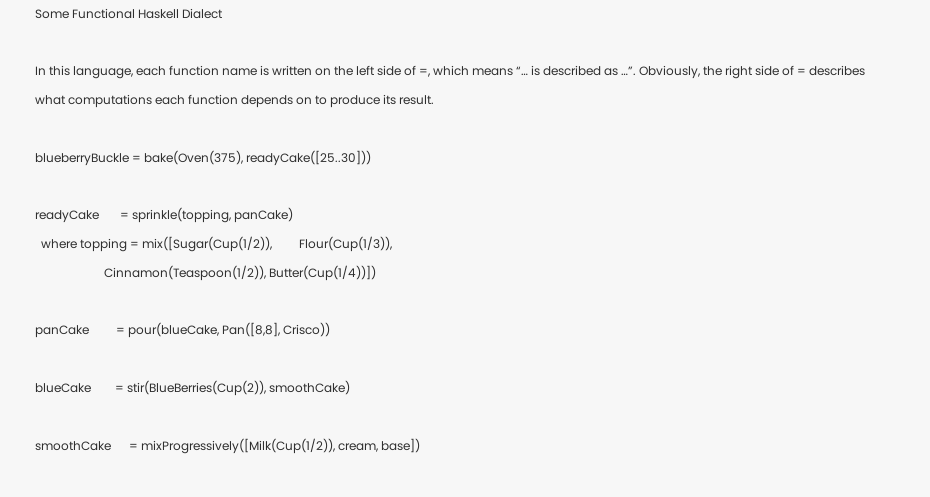Some Functional Haskell Dialect

In this language, each function name is written on the left side of =, which means “… is described as …”. Obviously, the right side of = describes what computations each function depends on to produce its result.

blueberryBuckle = bake(Oven(375), readyCake([25..30]))

readyCake       = sprinkle(topping, panCake)
  where topping = mix([Sugar(Cup(1/2)),         Flour(Cup(1/3)),
                       Cinnamon(Teaspoon(1/2)), Butter(Cup(1/4))])

panCake         = pour(blueCake, Pan([8,8], Crisco))

blueCake        = stir(BlueBerries(Cup(2)), smoothCake)

smoothCake      = mixProgressively([Milk(Cup(1/2)), cream, base])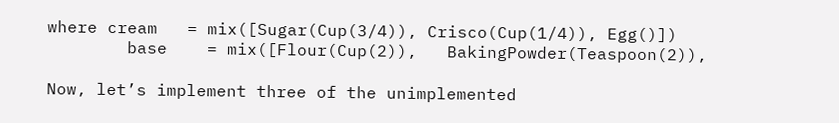where cream   = mix([Sugar(Cup(3/4)), Crisco(Cup(1/4)), Egg()])
        base    = mix([Flour(Cup(2)),   BakingPowder(Teaspoon(2)),

Now, let’s implement three of the unimplemented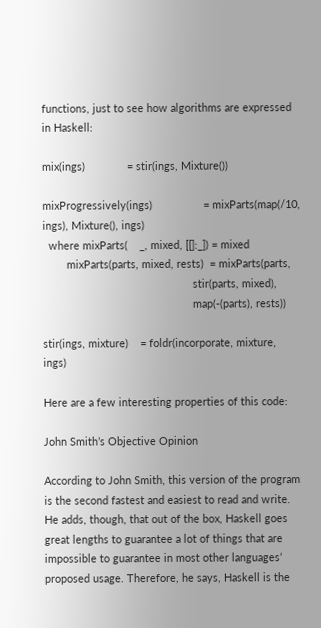functions, just to see how algorithms are expressed in Haskell:

mix(ings)              = stir(ings, Mixture())

mixProgressively(ings)                 = mixParts(map(/10, ings), Mixture(), ings)
  where mixParts(    _, mixed, [[]:_]) = mixed
        mixParts(parts, mixed, rests)  = mixParts(parts,
                                                  stir(parts, mixed),
                                                  map(-(parts), rests))

stir(ings, mixture)    = foldr(incorporate, mixture, ings)

Here are a few interesting properties of this code:

John Smith’s Objective Opinion

According to John Smith, this version of the program is the second fastest and easiest to read and write. He adds, though, that out of the box, Haskell goes great lengths to guarantee a lot of things that are impossible to guarantee in most other languages’ proposed usage. Therefore, he says, Haskell is the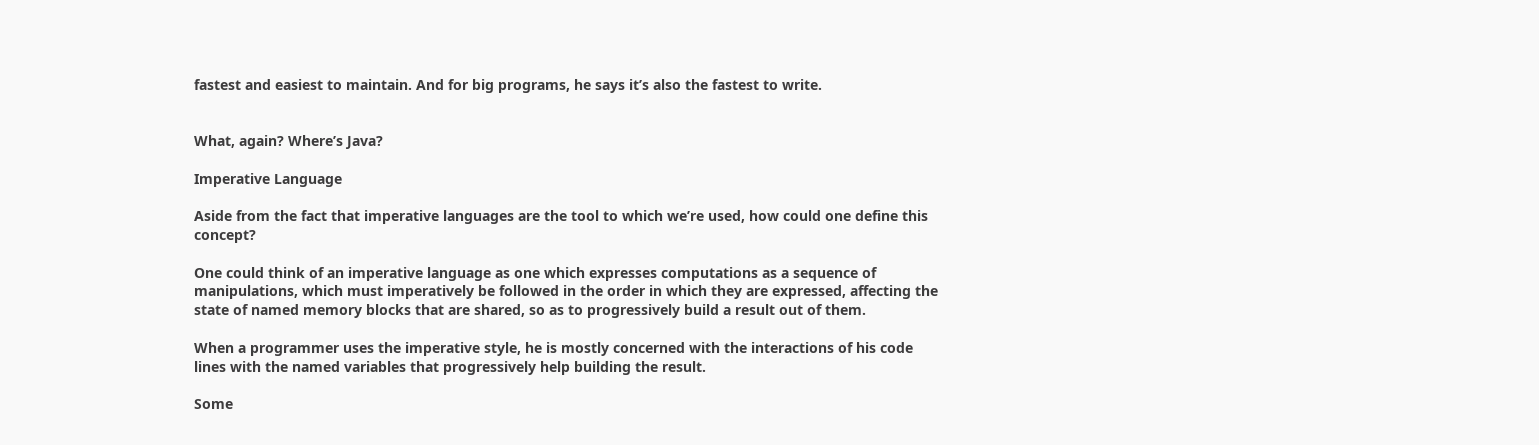fastest and easiest to maintain. And for big programs, he says it’s also the fastest to write.


What, again? Where’s Java?

Imperative Language

Aside from the fact that imperative languages are the tool to which we’re used, how could one define this concept?

One could think of an imperative language as one which expresses computations as a sequence of manipulations, which must imperatively be followed in the order in which they are expressed, affecting the state of named memory blocks that are shared, so as to progressively build a result out of them.

When a programmer uses the imperative style, he is mostly concerned with the interactions of his code lines with the named variables that progressively help building the result.

Some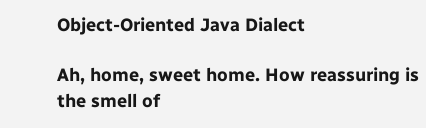Object-Oriented Java Dialect

Ah, home, sweet home. How reassuring is the smell of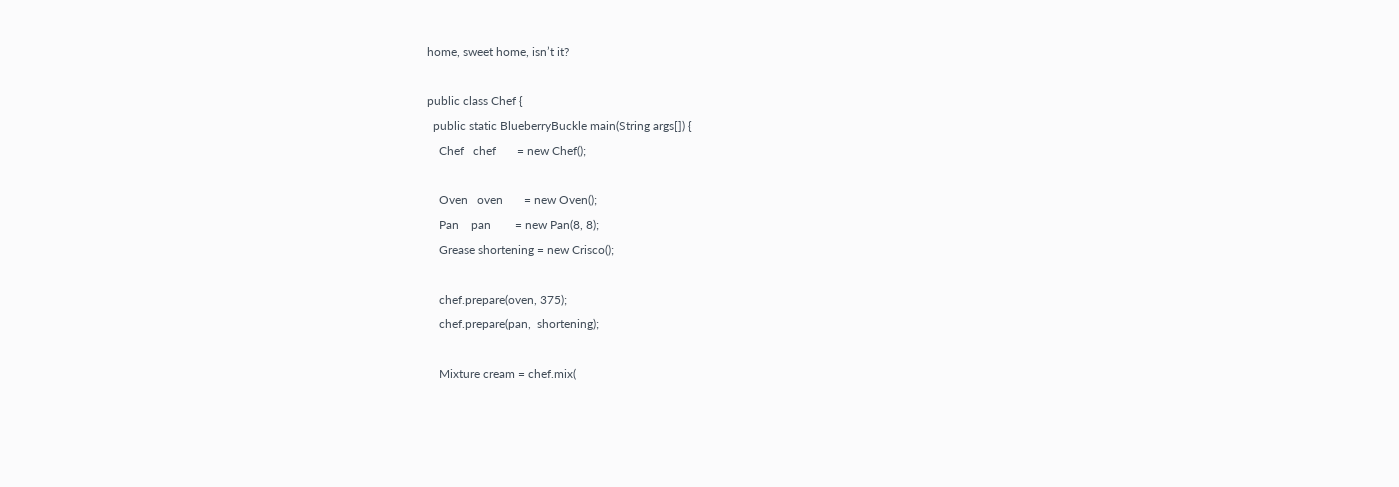home, sweet home, isn’t it?

public class Chef {
  public static BlueberryBuckle main(String args[]) {
    Chef   chef       = new Chef();

    Oven   oven       = new Oven();
    Pan    pan        = new Pan(8, 8);
    Grease shortening = new Crisco();

    chef.prepare(oven, 375);
    chef.prepare(pan,  shortening);

    Mixture cream = chef.mix(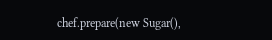chef.prepare(new Sugar(),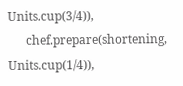Units.cup(3/4)),
      chef.prepare(shortening,         Units.cup(1/4)),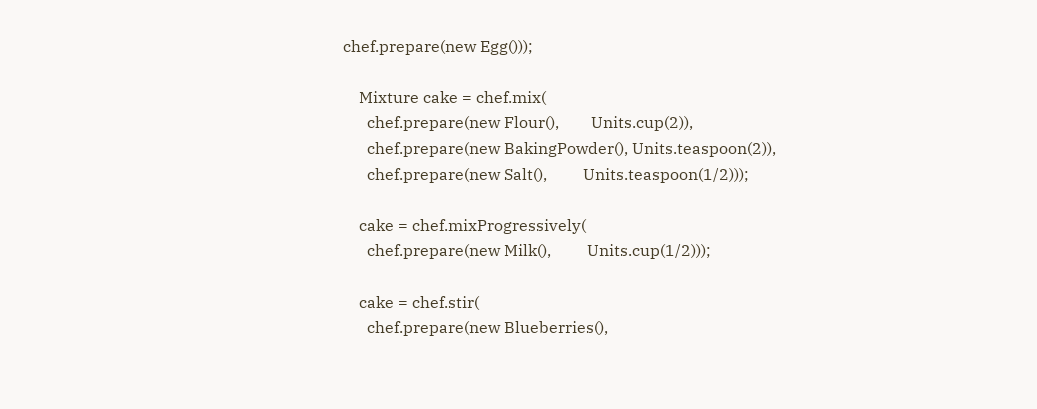chef.prepare(new Egg()));

    Mixture cake = chef.mix(
      chef.prepare(new Flour(),        Units.cup(2)),
      chef.prepare(new BakingPowder(), Units.teaspoon(2)),
      chef.prepare(new Salt(),         Units.teaspoon(1/2)));

    cake = chef.mixProgressively(
      chef.prepare(new Milk(),         Units.cup(1/2)));

    cake = chef.stir(
      chef.prepare(new Blueberries(),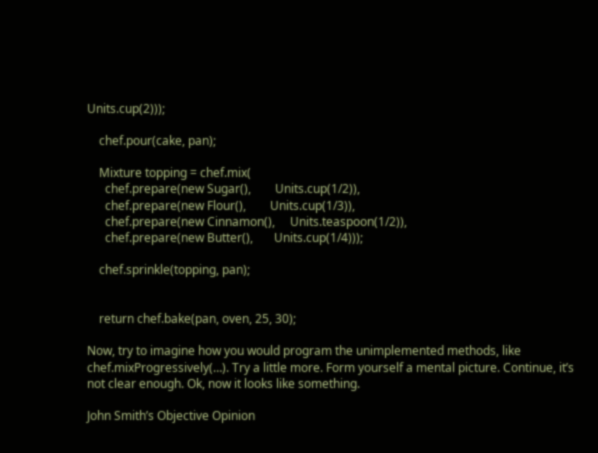Units.cup(2)));

    chef.pour(cake, pan);

    Mixture topping = chef.mix(
      chef.prepare(new Sugar(),        Units.cup(1/2)),
      chef.prepare(new Flour(),        Units.cup(1/3)),
      chef.prepare(new Cinnamon(),     Units.teaspoon(1/2)),
      chef.prepare(new Butter(),       Units.cup(1/4)));

    chef.sprinkle(topping, pan);


    return chef.bake(pan, oven, 25, 30);

Now, try to imagine how you would program the unimplemented methods, like chef.mixProgressively(…). Try a little more. Form yourself a mental picture. Continue, it’s not clear enough. Ok, now it looks like something.

John Smith’s Objective Opinion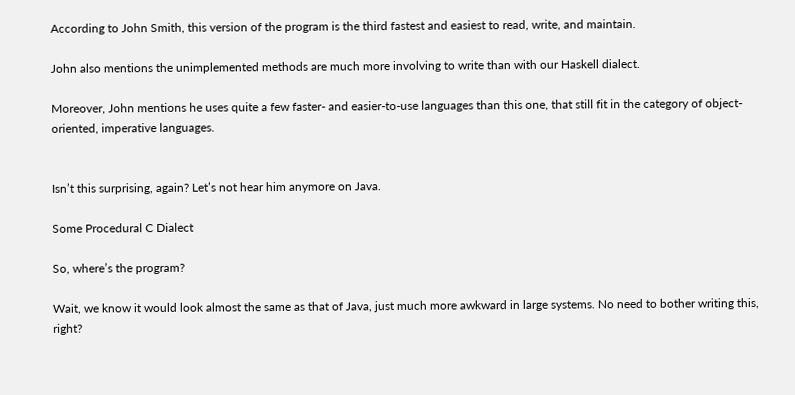According to John Smith, this version of the program is the third fastest and easiest to read, write, and maintain.

John also mentions the unimplemented methods are much more involving to write than with our Haskell dialect.

Moreover, John mentions he uses quite a few faster- and easier-to-use languages than this one, that still fit in the category of object-oriented, imperative languages.


Isn’t this surprising, again? Let’s not hear him anymore on Java.

Some Procedural C Dialect

So, where’s the program?

Wait, we know it would look almost the same as that of Java, just much more awkward in large systems. No need to bother writing this, right?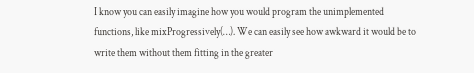I know you can easily imagine how you would program the unimplemented functions, like mixProgressively(…). We can easily see how awkward it would be to write them without them fitting in the greater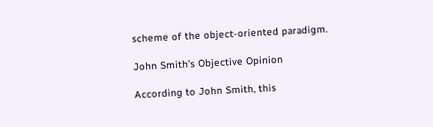scheme of the object-oriented paradigm.

John Smith’s Objective Opinion

According to John Smith, this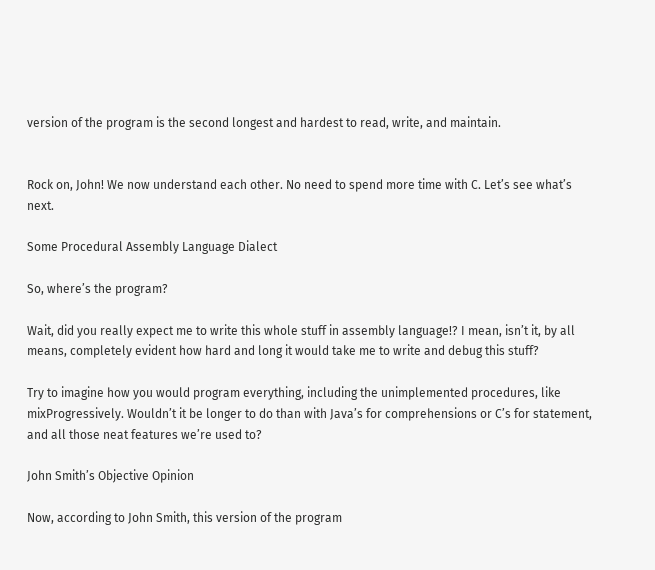version of the program is the second longest and hardest to read, write, and maintain.


Rock on, John! We now understand each other. No need to spend more time with C. Let’s see what’s next.

Some Procedural Assembly Language Dialect

So, where’s the program?

Wait, did you really expect me to write this whole stuff in assembly language!? I mean, isn’t it, by all means, completely evident how hard and long it would take me to write and debug this stuff?

Try to imagine how you would program everything, including the unimplemented procedures, like mixProgressively. Wouldn’t it be longer to do than with Java’s for comprehensions or C’s for statement, and all those neat features we’re used to?

John Smith’s Objective Opinion

Now, according to John Smith, this version of the program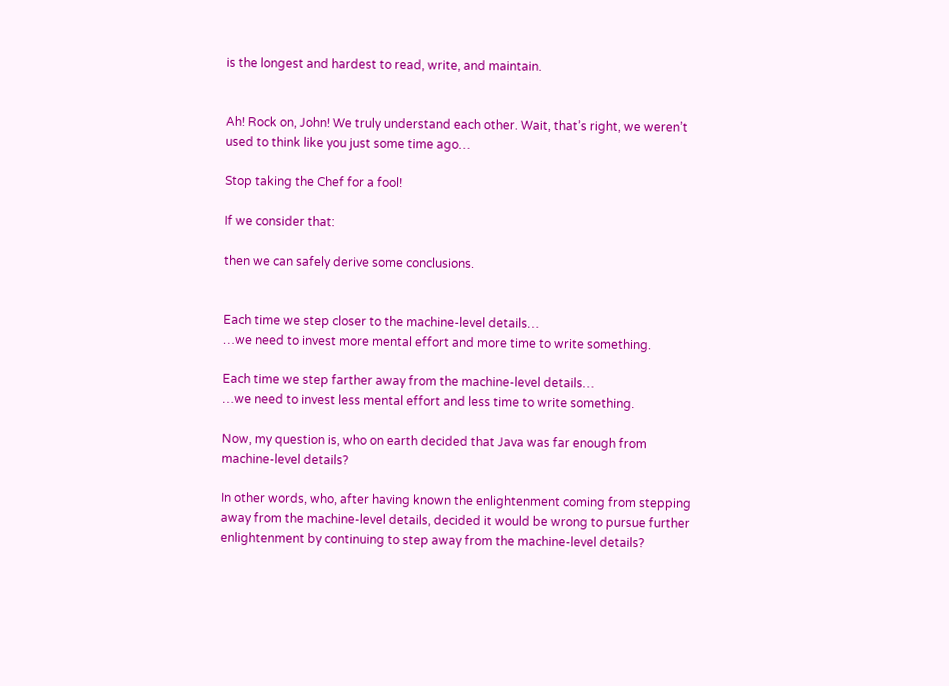is the longest and hardest to read, write, and maintain.


Ah! Rock on, John! We truly understand each other. Wait, that’s right, we weren’t used to think like you just some time ago…

Stop taking the Chef for a fool!

If we consider that:

then we can safely derive some conclusions.


Each time we step closer to the machine-level details…
…we need to invest more mental effort and more time to write something.

Each time we step farther away from the machine-level details…
…we need to invest less mental effort and less time to write something.

Now, my question is, who on earth decided that Java was far enough from machine-level details?

In other words, who, after having known the enlightenment coming from stepping away from the machine-level details, decided it would be wrong to pursue further enlightenment by continuing to step away from the machine-level details?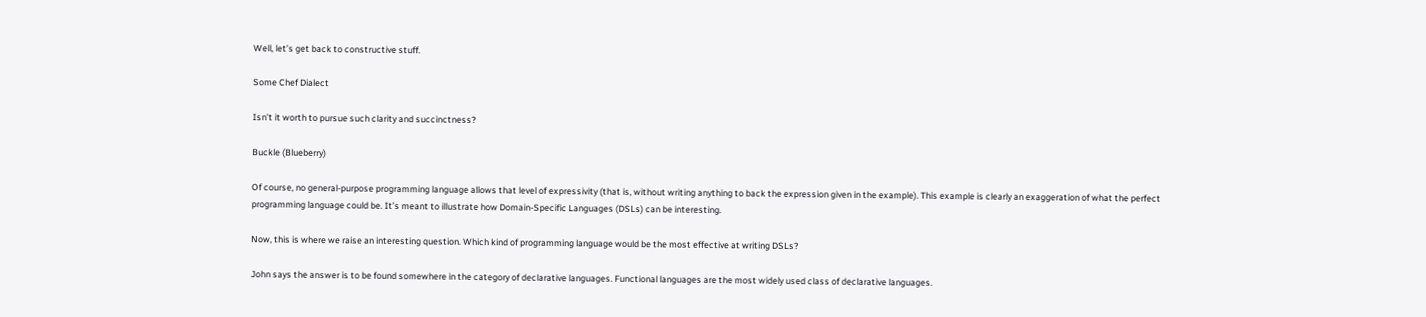Well, let’s get back to constructive stuff.

Some Chef Dialect

Isn’t it worth to pursue such clarity and succinctness?

Buckle (Blueberry)

Of course, no general-purpose programming language allows that level of expressivity (that is, without writing anything to back the expression given in the example). This example is clearly an exaggeration of what the perfect programming language could be. It’s meant to illustrate how Domain-Specific Languages (DSLs) can be interesting.

Now, this is where we raise an interesting question. Which kind of programming language would be the most effective at writing DSLs?

John says the answer is to be found somewhere in the category of declarative languages. Functional languages are the most widely used class of declarative languages.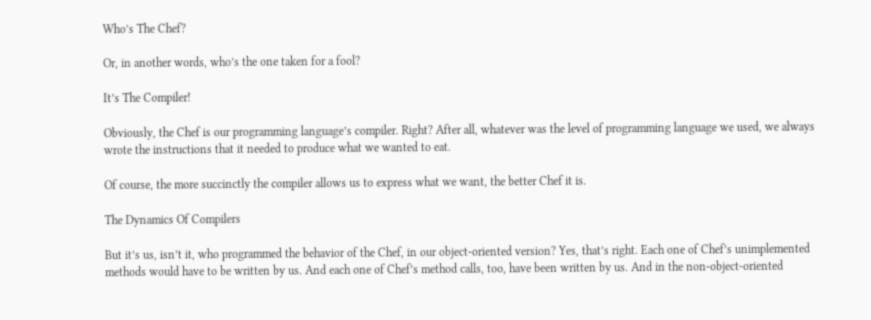Who’s The Chef?

Or, in another words, who’s the one taken for a fool?

It’s The Compiler!

Obviously, the Chef is our programming language’s compiler. Right? After all, whatever was the level of programming language we used, we always wrote the instructions that it needed to produce what we wanted to eat.

Of course, the more succinctly the compiler allows us to express what we want, the better Chef it is.

The Dynamics Of Compilers

But it’s us, isn’t it, who programmed the behavior of the Chef, in our object-oriented version? Yes, that’s right. Each one of Chef’s unimplemented methods would have to be written by us. And each one of Chef’s method calls, too, have been written by us. And in the non-object-oriented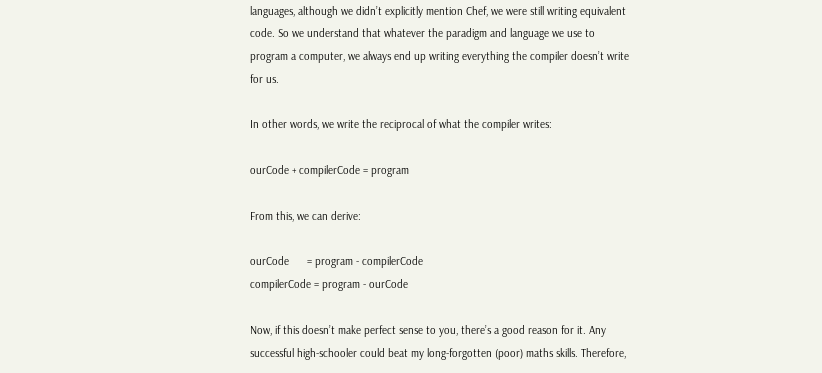languages, although we didn’t explicitly mention Chef, we were still writing equivalent code. So we understand that whatever the paradigm and language we use to program a computer, we always end up writing everything the compiler doesn’t write for us.

In other words, we write the reciprocal of what the compiler writes:

ourCode + compilerCode = program

From this, we can derive:

ourCode      = program - compilerCode
compilerCode = program - ourCode

Now, if this doesn’t make perfect sense to you, there’s a good reason for it. Any successful high-schooler could beat my long-forgotten (poor) maths skills. Therefore,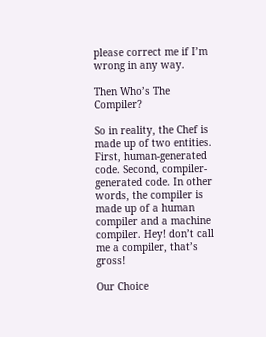please correct me if I’m wrong in any way.

Then Who’s The Compiler?

So in reality, the Chef is made up of two entities. First, human-generated code. Second, compiler-generated code. In other words, the compiler is made up of a human compiler and a machine compiler. Hey! don’t call me a compiler, that’s gross!

Our Choice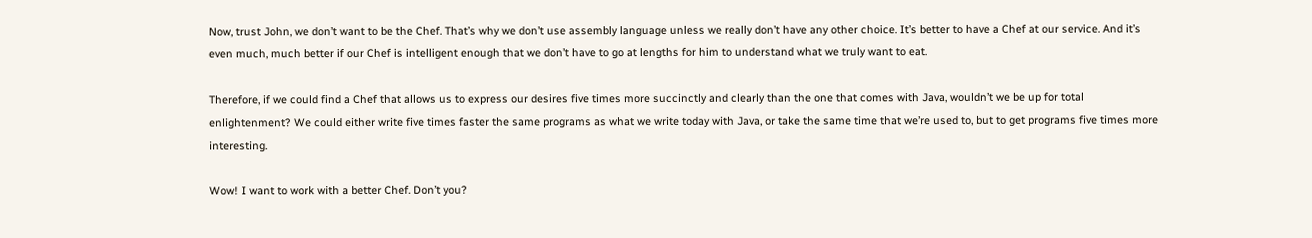Now, trust John, we don’t want to be the Chef. That’s why we don’t use assembly language unless we really don’t have any other choice. It’s better to have a Chef at our service. And it’s even much, much better if our Chef is intelligent enough that we don’t have to go at lengths for him to understand what we truly want to eat.

Therefore, if we could find a Chef that allows us to express our desires five times more succinctly and clearly than the one that comes with Java, wouldn’t we be up for total enlightenment? We could either write five times faster the same programs as what we write today with Java, or take the same time that we’re used to, but to get programs five times more interesting.

Wow! I want to work with a better Chef. Don’t you?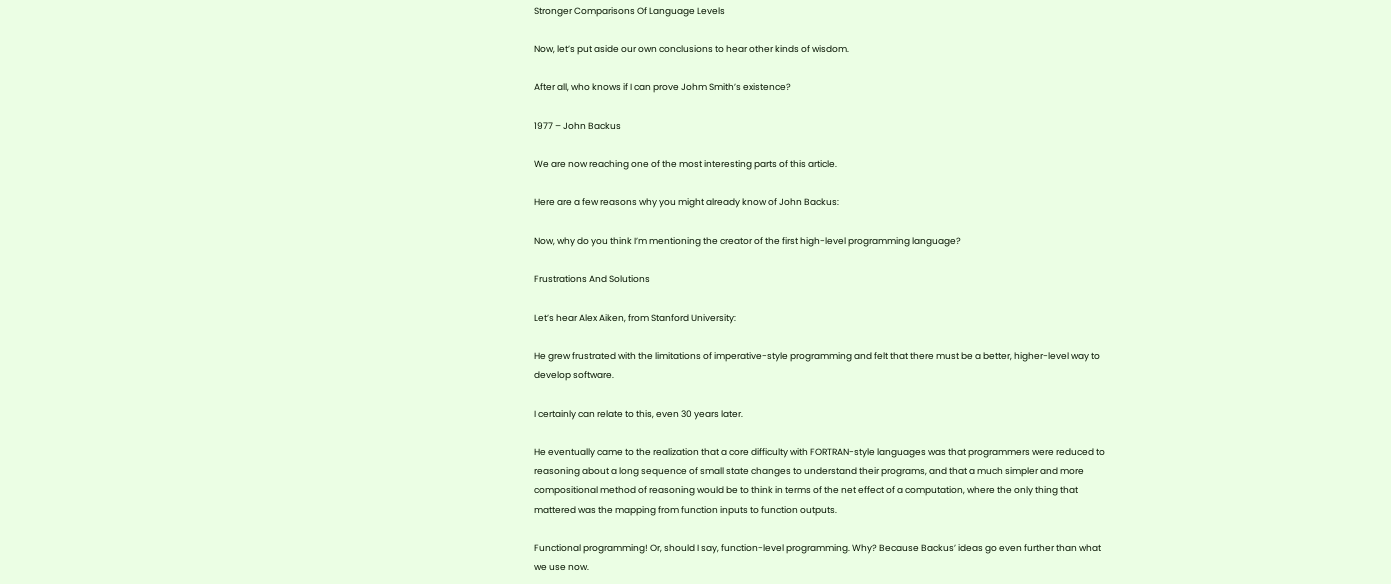Stronger Comparisons Of Language Levels

Now, let’s put aside our own conclusions to hear other kinds of wisdom.

After all, who knows if I can prove Johm Smith’s existence?

1977 – John Backus

We are now reaching one of the most interesting parts of this article.

Here are a few reasons why you might already know of John Backus:

Now, why do you think I’m mentioning the creator of the first high-level programming language?

Frustrations And Solutions

Let’s hear Alex Aiken, from Stanford University:

He grew frustrated with the limitations of imperative-style programming and felt that there must be a better, higher-level way to develop software.

I certainly can relate to this, even 30 years later.

He eventually came to the realization that a core difficulty with FORTRAN-style languages was that programmers were reduced to reasoning about a long sequence of small state changes to understand their programs, and that a much simpler and more compositional method of reasoning would be to think in terms of the net effect of a computation, where the only thing that mattered was the mapping from function inputs to function outputs.

Functional programming! Or, should I say, function-level programming. Why? Because Backus’ ideas go even further than what we use now.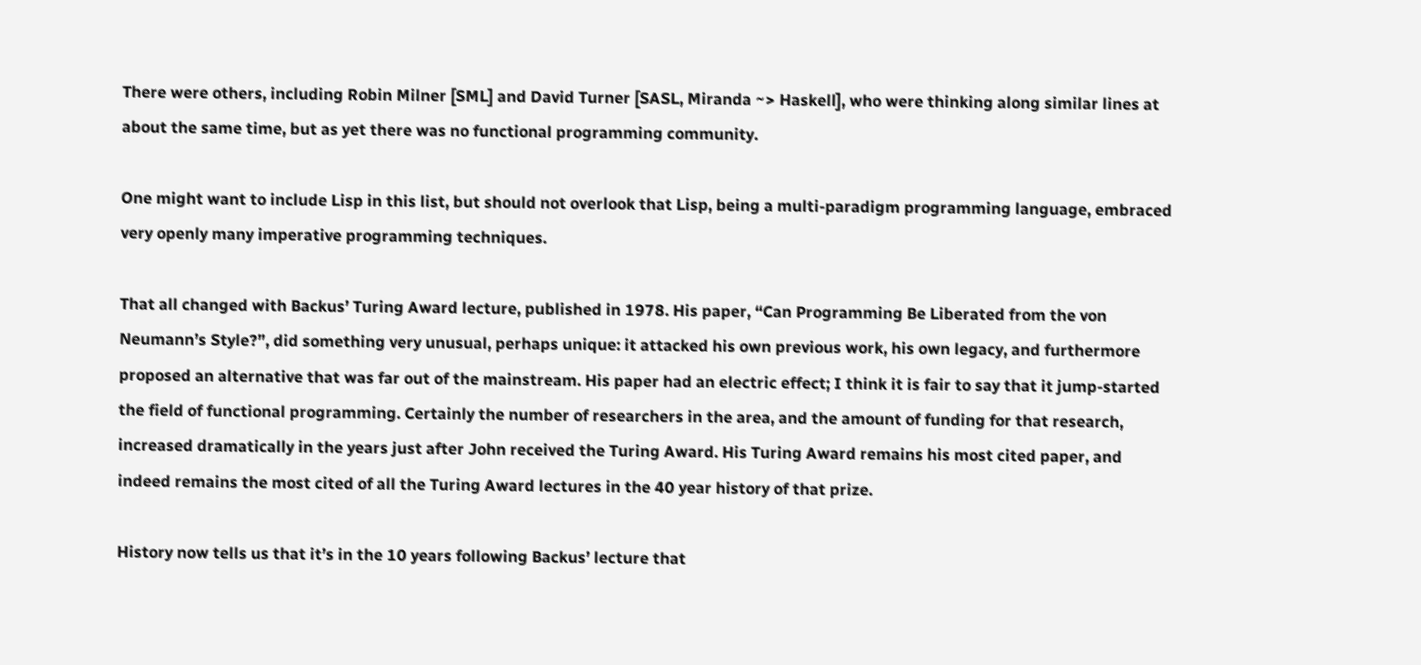There were others, including Robin Milner [SML] and David Turner [SASL, Miranda ~> Haskell], who were thinking along similar lines at about the same time, but as yet there was no functional programming community.

One might want to include Lisp in this list, but should not overlook that Lisp, being a multi-paradigm programming language, embraced very openly many imperative programming techniques.

That all changed with Backus’ Turing Award lecture, published in 1978. His paper, “Can Programming Be Liberated from the von Neumann’s Style?”, did something very unusual, perhaps unique: it attacked his own previous work, his own legacy, and furthermore proposed an alternative that was far out of the mainstream. His paper had an electric effect; I think it is fair to say that it jump-started the field of functional programming. Certainly the number of researchers in the area, and the amount of funding for that research, increased dramatically in the years just after John received the Turing Award. His Turing Award remains his most cited paper, and indeed remains the most cited of all the Turing Award lectures in the 40 year history of that prize.

History now tells us that it’s in the 10 years following Backus’ lecture that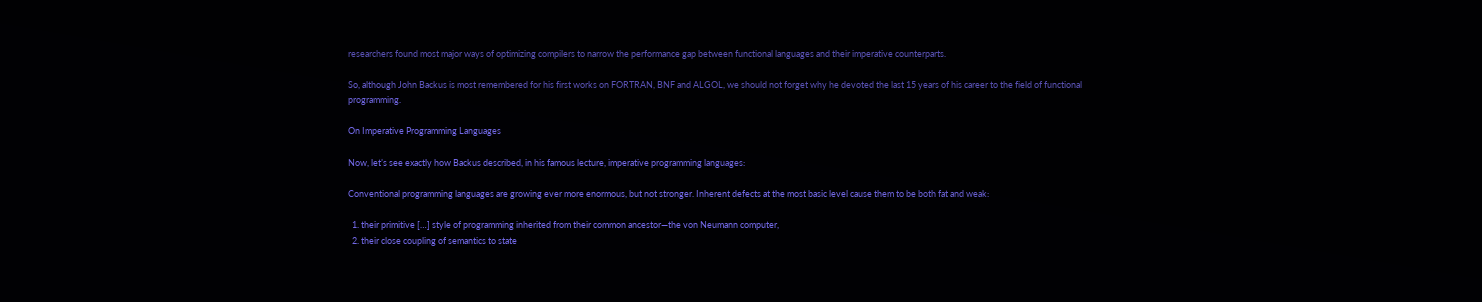researchers found most major ways of optimizing compilers to narrow the performance gap between functional languages and their imperative counterparts.

So, although John Backus is most remembered for his first works on FORTRAN, BNF and ALGOL, we should not forget why he devoted the last 15 years of his career to the field of functional programming.

On Imperative Programming Languages

Now, let’s see exactly how Backus described, in his famous lecture, imperative programming languages:

Conventional programming languages are growing ever more enormous, but not stronger. Inherent defects at the most basic level cause them to be both fat and weak:

  1. their primitive […] style of programming inherited from their common ancestor—the von Neumann computer,
  2. their close coupling of semantics to state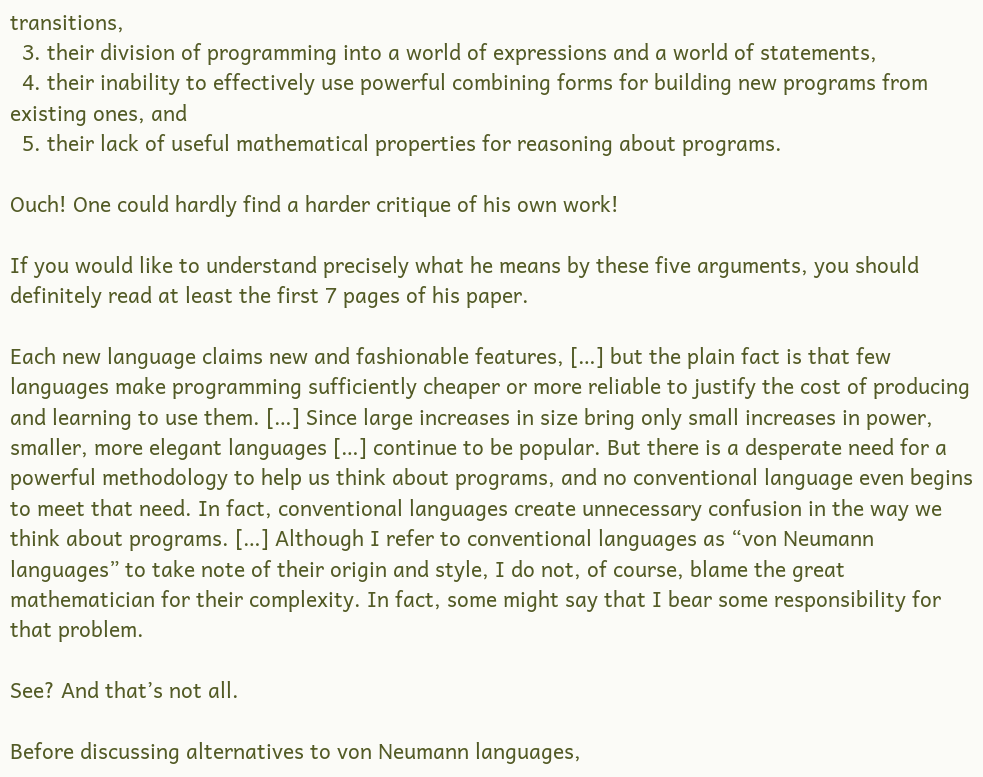transitions,
  3. their division of programming into a world of expressions and a world of statements,
  4. their inability to effectively use powerful combining forms for building new programs from existing ones, and
  5. their lack of useful mathematical properties for reasoning about programs.

Ouch! One could hardly find a harder critique of his own work!

If you would like to understand precisely what he means by these five arguments, you should definitely read at least the first 7 pages of his paper.

Each new language claims new and fashionable features, […] but the plain fact is that few languages make programming sufficiently cheaper or more reliable to justify the cost of producing and learning to use them. […] Since large increases in size bring only small increases in power, smaller, more elegant languages […] continue to be popular. But there is a desperate need for a powerful methodology to help us think about programs, and no conventional language even begins to meet that need. In fact, conventional languages create unnecessary confusion in the way we think about programs. […] Although I refer to conventional languages as “von Neumann languages” to take note of their origin and style, I do not, of course, blame the great mathematician for their complexity. In fact, some might say that I bear some responsibility for that problem.

See? And that’s not all.

Before discussing alternatives to von Neumann languages,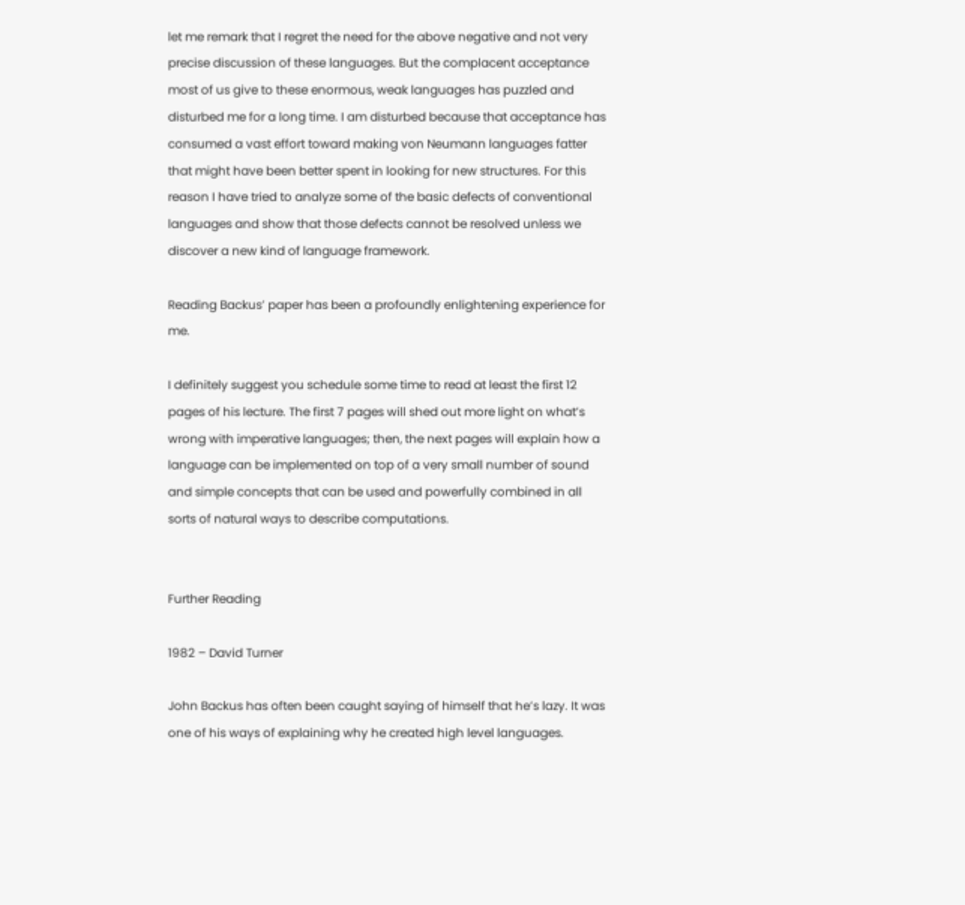let me remark that I regret the need for the above negative and not very precise discussion of these languages. But the complacent acceptance most of us give to these enormous, weak languages has puzzled and disturbed me for a long time. I am disturbed because that acceptance has consumed a vast effort toward making von Neumann languages fatter that might have been better spent in looking for new structures. For this reason I have tried to analyze some of the basic defects of conventional languages and show that those defects cannot be resolved unless we discover a new kind of language framework.

Reading Backus’ paper has been a profoundly enlightening experience for me.

I definitely suggest you schedule some time to read at least the first 12 pages of his lecture. The first 7 pages will shed out more light on what’s wrong with imperative languages; then, the next pages will explain how a language can be implemented on top of a very small number of sound and simple concepts that can be used and powerfully combined in all sorts of natural ways to describe computations.


Further Reading

1982 – David Turner

John Backus has often been caught saying of himself that he’s lazy. It was one of his ways of explaining why he created high level languages.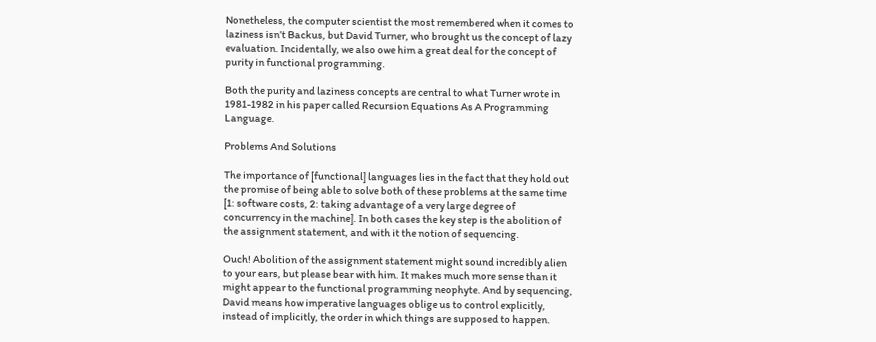Nonetheless, the computer scientist the most remembered when it comes to laziness isn’t Backus, but David Turner, who brought us the concept of lazy evaluation. Incidentally, we also owe him a great deal for the concept of purity in functional programming.

Both the purity and laziness concepts are central to what Turner wrote in 1981-1982 in his paper called Recursion Equations As A Programming Language.

Problems And Solutions

The importance of [functional] languages lies in the fact that they hold out the promise of being able to solve both of these problems at the same time [1: software costs, 2: taking advantage of a very large degree of concurrency in the machine]. In both cases the key step is the abolition of the assignment statement, and with it the notion of sequencing.

Ouch! Abolition of the assignment statement might sound incredibly alien to your ears, but please bear with him. It makes much more sense than it might appear to the functional programming neophyte. And by sequencing, David means how imperative languages oblige us to control explicitly, instead of implicitly, the order in which things are supposed to happen.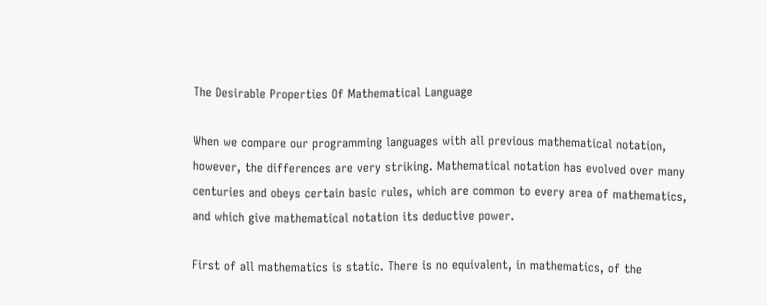The Desirable Properties Of Mathematical Language

When we compare our programming languages with all previous mathematical notation, however, the differences are very striking. Mathematical notation has evolved over many centuries and obeys certain basic rules, which are common to every area of mathematics, and which give mathematical notation its deductive power.

First of all mathematics is static. There is no equivalent, in mathematics, of the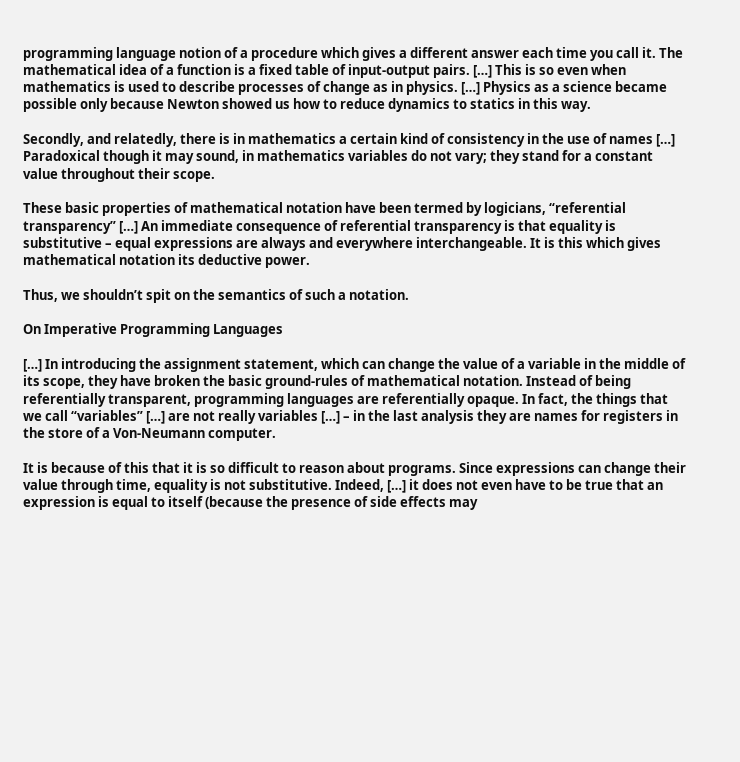programming language notion of a procedure which gives a different answer each time you call it. The mathematical idea of a function is a fixed table of input-output pairs. […] This is so even when mathematics is used to describe processes of change as in physics. […] Physics as a science became possible only because Newton showed us how to reduce dynamics to statics in this way.

Secondly, and relatedly, there is in mathematics a certain kind of consistency in the use of names […] Paradoxical though it may sound, in mathematics variables do not vary; they stand for a constant value throughout their scope.

These basic properties of mathematical notation have been termed by logicians, “referential transparency” […] An immediate consequence of referential transparency is that equality is substitutive – equal expressions are always and everywhere interchangeable. It is this which gives mathematical notation its deductive power.

Thus, we shouldn’t spit on the semantics of such a notation.

On Imperative Programming Languages

[…] In introducing the assignment statement, which can change the value of a variable in the middle of its scope, they have broken the basic ground-rules of mathematical notation. Instead of being referentially transparent, programming languages are referentially opaque. In fact, the things that we call “variables” […] are not really variables […] – in the last analysis they are names for registers in the store of a Von-Neumann computer.

It is because of this that it is so difficult to reason about programs. Since expressions can change their value through time, equality is not substitutive. Indeed, […] it does not even have to be true that an expression is equal to itself (because the presence of side effects may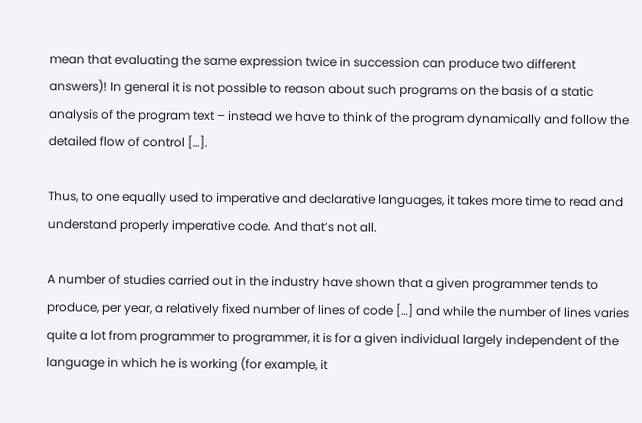mean that evaluating the same expression twice in succession can produce two different answers)! In general it is not possible to reason about such programs on the basis of a static analysis of the program text – instead we have to think of the program dynamically and follow the detailed flow of control […].

Thus, to one equally used to imperative and declarative languages, it takes more time to read and understand properly imperative code. And that’s not all.

A number of studies carried out in the industry have shown that a given programmer tends to produce, per year, a relatively fixed number of lines of code […] and while the number of lines varies quite a lot from programmer to programmer, it is for a given individual largely independent of the language in which he is working (for example, it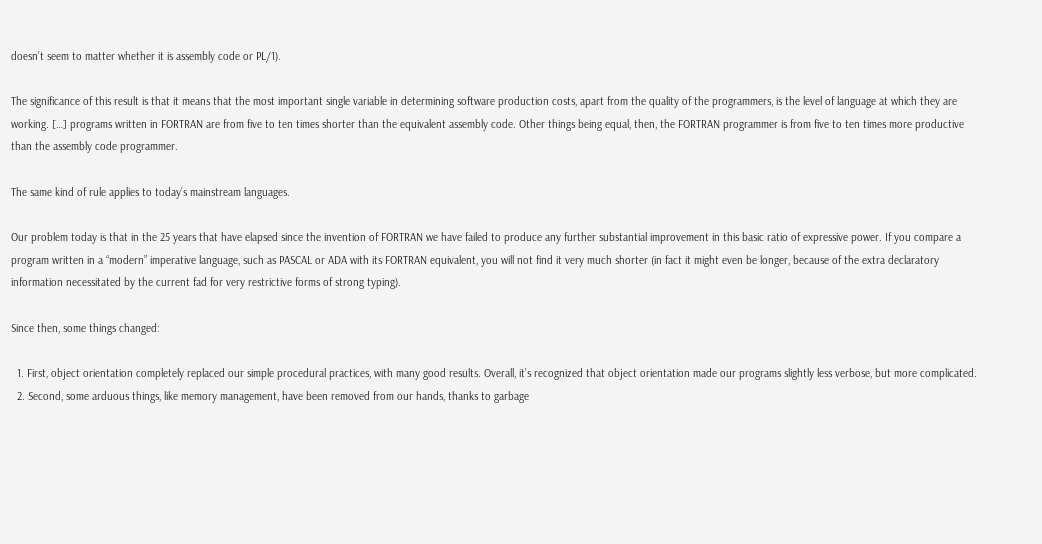doesn’t seem to matter whether it is assembly code or PL/1).

The significance of this result is that it means that the most important single variable in determining software production costs, apart from the quality of the programmers, is the level of language at which they are working. […] programs written in FORTRAN are from five to ten times shorter than the equivalent assembly code. Other things being equal, then, the FORTRAN programmer is from five to ten times more productive than the assembly code programmer.

The same kind of rule applies to today’s mainstream languages.

Our problem today is that in the 25 years that have elapsed since the invention of FORTRAN we have failed to produce any further substantial improvement in this basic ratio of expressive power. If you compare a program written in a “modern” imperative language, such as PASCAL or ADA with its FORTRAN equivalent, you will not find it very much shorter (in fact it might even be longer, because of the extra declaratory information necessitated by the current fad for very restrictive forms of strong typing).

Since then, some things changed:

  1. First, object orientation completely replaced our simple procedural practices, with many good results. Overall, it’s recognized that object orientation made our programs slightly less verbose, but more complicated.
  2. Second, some arduous things, like memory management, have been removed from our hands, thanks to garbage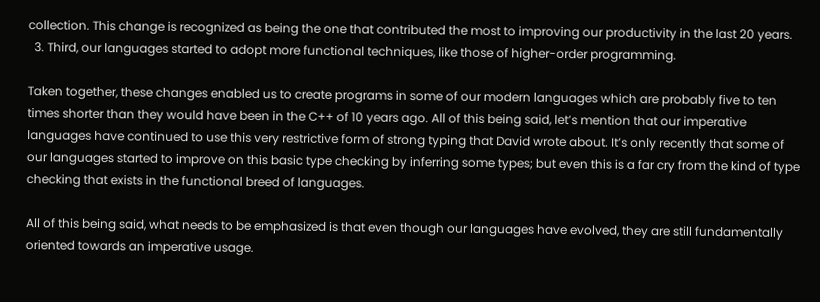collection. This change is recognized as being the one that contributed the most to improving our productivity in the last 20 years.
  3. Third, our languages started to adopt more functional techniques, like those of higher-order programming.

Taken together, these changes enabled us to create programs in some of our modern languages which are probably five to ten times shorter than they would have been in the C++ of 10 years ago. All of this being said, let’s mention that our imperative languages have continued to use this very restrictive form of strong typing that David wrote about. It’s only recently that some of our languages started to improve on this basic type checking by inferring some types; but even this is a far cry from the kind of type checking that exists in the functional breed of languages.

All of this being said, what needs to be emphasized is that even though our languages have evolved, they are still fundamentally oriented towards an imperative usage.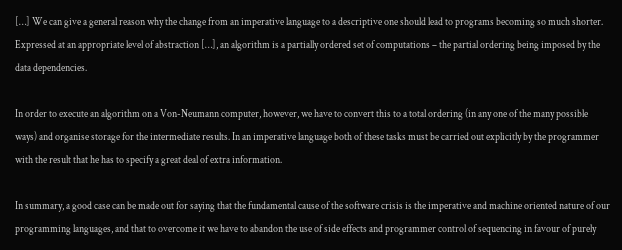[…] We can give a general reason why the change from an imperative language to a descriptive one should lead to programs becoming so much shorter. Expressed at an appropriate level of abstraction […], an algorithm is a partially ordered set of computations – the partial ordering being imposed by the data dependencies.

In order to execute an algorithm on a Von-Neumann computer, however, we have to convert this to a total ordering (in any one of the many possible ways) and organise storage for the intermediate results. In an imperative language both of these tasks must be carried out explicitly by the programmer with the result that he has to specify a great deal of extra information.

In summary, a good case can be made out for saying that the fundamental cause of the software crisis is the imperative and machine oriented nature of our programming languages, and that to overcome it we have to abandon the use of side effects and programmer control of sequencing in favour of purely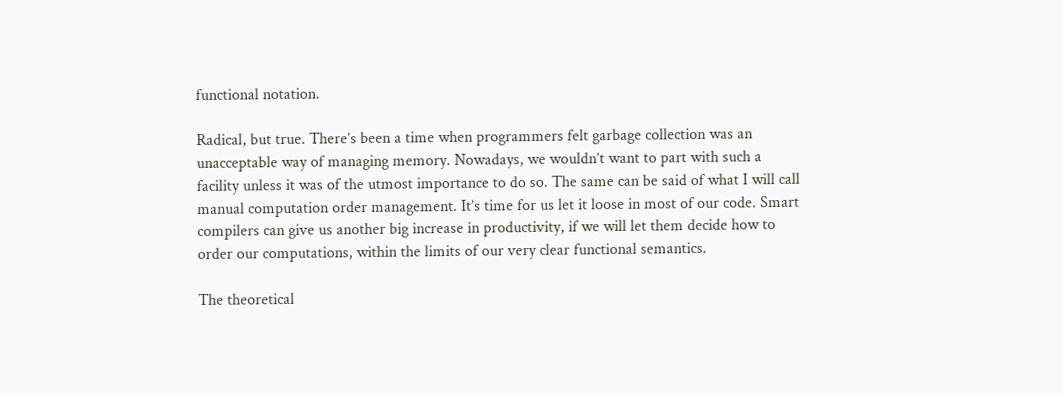functional notation.

Radical, but true. There’s been a time when programmers felt garbage collection was an unacceptable way of managing memory. Nowadays, we wouldn’t want to part with such a facility unless it was of the utmost importance to do so. The same can be said of what I will call manual computation order management. It’s time for us let it loose in most of our code. Smart compilers can give us another big increase in productivity, if we will let them decide how to order our computations, within the limits of our very clear functional semantics.

The theoretical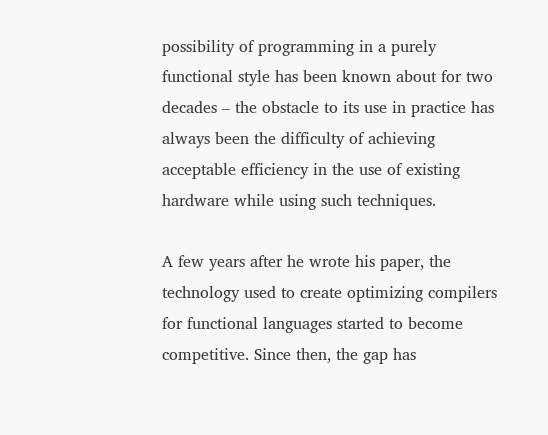possibility of programming in a purely functional style has been known about for two decades – the obstacle to its use in practice has always been the difficulty of achieving acceptable efficiency in the use of existing hardware while using such techniques.

A few years after he wrote his paper, the technology used to create optimizing compilers for functional languages started to become competitive. Since then, the gap has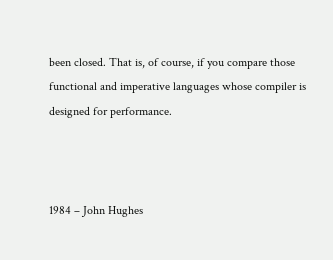been closed. That is, of course, if you compare those functional and imperative languages whose compiler is designed for performance.



1984 – John Hughes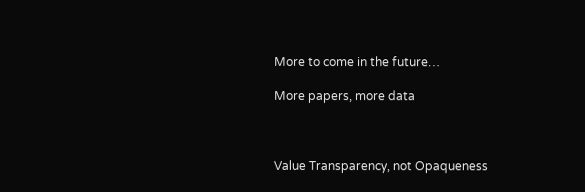More to come in the future…

More papers, more data



Value Transparency, not Opaqueness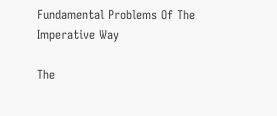Fundamental Problems Of The Imperative Way

The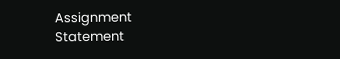Assignment Statement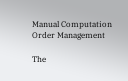Manual Computation Order Management

The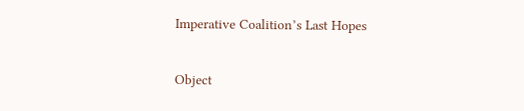Imperative Coalition’s Last Hopes

Object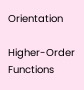Orientation

Higher-Order Functions